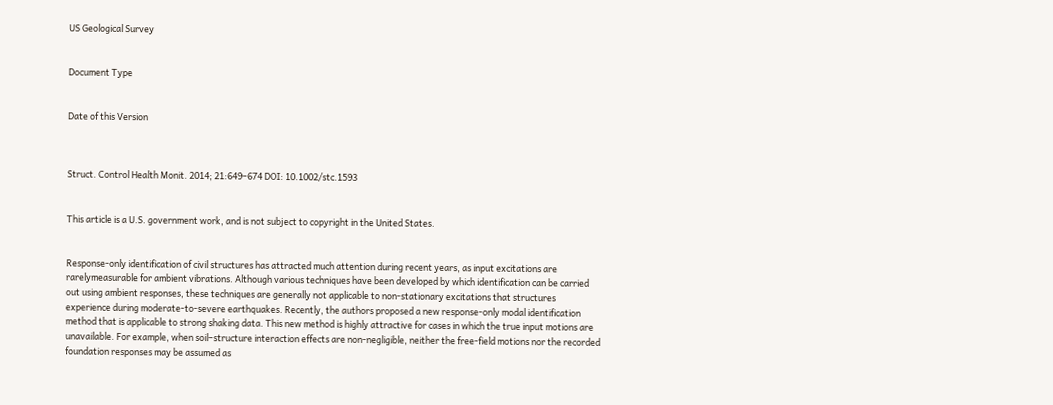US Geological Survey


Document Type


Date of this Version



Struct. Control Health Monit. 2014; 21:649–674 DOI: 10.1002/stc.1593


This article is a U.S. government work, and is not subject to copyright in the United States.


Response-only identification of civil structures has attracted much attention during recent years, as input excitations are rarelymeasurable for ambient vibrations. Although various techniques have been developed by which identification can be carried out using ambient responses, these techniques are generally not applicable to non-stationary excitations that structures experience during moderate-to-severe earthquakes. Recently, the authors proposed a new response-only modal identification method that is applicable to strong shaking data. This new method is highly attractive for cases in which the true input motions are unavailable. For example, when soil–structure interaction effects are non-negligible, neither the free-field motions nor the recorded foundation responses may be assumed as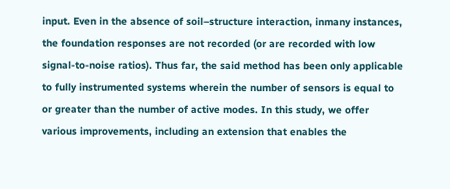input. Even in the absence of soil–structure interaction, inmany instances, the foundation responses are not recorded (or are recorded with low signal-to-noise ratios). Thus far, the said method has been only applicable to fully instrumented systems wherein the number of sensors is equal to or greater than the number of active modes. In this study, we offer various improvements, including an extension that enables the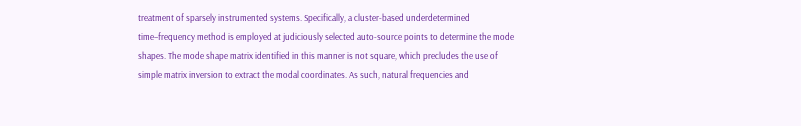treatment of sparsely instrumented systems. Specifically, a cluster-based underdetermined time–frequency method is employed at judiciously selected auto-source points to determine the mode shapes. The mode shape matrix identified in this manner is not square, which precludes the use of simple matrix inversion to extract the modal coordinates. As such, natural frequencies and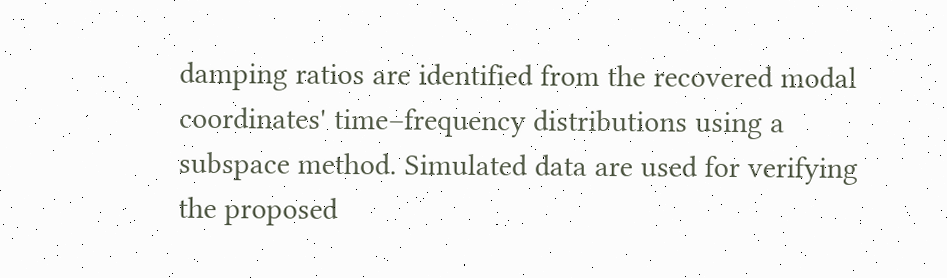damping ratios are identified from the recovered modal coordinates' time–frequency distributions using a subspace method. Simulated data are used for verifying the proposed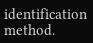identification method.